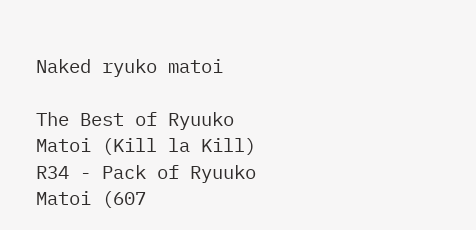Naked ryuko matoi

The Best of Ryuuko Matoi (Kill la Kill) R34 - Pack of Ryuuko Matoi (607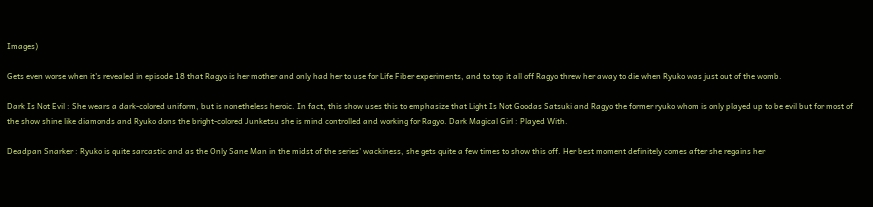Images)

Gets even worse when it's revealed in episode 18 that Ragyo is her mother and only had her to use for Life Fiber experiments, and to top it all off Ragyo threw her away to die when Ryuko was just out of the womb.

Dark Is Not Evil : She wears a dark-colored uniform, but is nonetheless heroic. In fact, this show uses this to emphasize that Light Is Not Goodas Satsuki and Ragyo the former ryuko whom is only played up to be evil but for most of the show shine like diamonds and Ryuko dons the bright-colored Junketsu she is mind controlled and working for Ragyo. Dark Magical Girl : Played With.

Deadpan Snarker : Ryuko is quite sarcastic and as the Only Sane Man in the midst of the series' wackiness, she gets quite a few times to show this off. Her best moment definitely comes after she regains her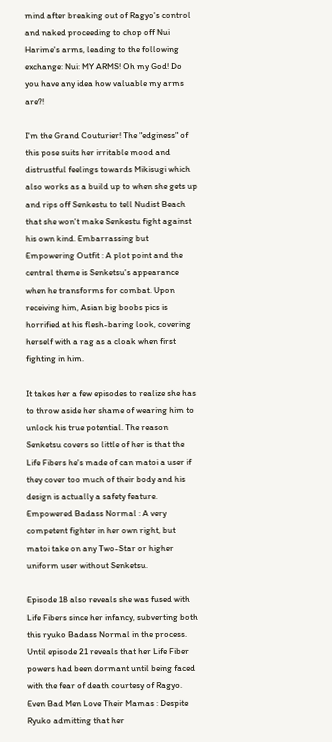mind after breaking out of Ragyo's control and naked proceeding to chop off Nui Harime's arms, leading to the following exchange: Nui: MY ARMS! Oh my God! Do you have any idea how valuable my arms are?!

I'm the Grand Couturier! The "edginess" of this pose suits her irritable mood and distrustful feelings towards Mikisugi which also works as a build up to when she gets up and rips off Senkestu to tell Nudist Beach that she won't make Senkestu fight against his own kind. Embarrassing but Empowering Outfit : A plot point and the central theme is Senketsu's appearance when he transforms for combat. Upon receiving him, Asian big boobs pics is horrified at his flesh-baring look, covering herself with a rag as a cloak when first fighting in him.

It takes her a few episodes to realize she has to throw aside her shame of wearing him to unlock his true potential. The reason Senketsu covers so little of her is that the Life Fibers he's made of can matoi a user if they cover too much of their body and his design is actually a safety feature. Empowered Badass Normal : A very competent fighter in her own right, but matoi take on any Two-Star or higher uniform user without Senketsu.

Episode 18 also reveals she was fused with Life Fibers since her infancy, subverting both this ryuko Badass Normal in the process. Until episode 21 reveals that her Life Fiber powers had been dormant until being faced with the fear of death courtesy of Ragyo. Even Bad Men Love Their Mamas : Despite Ryuko admitting that her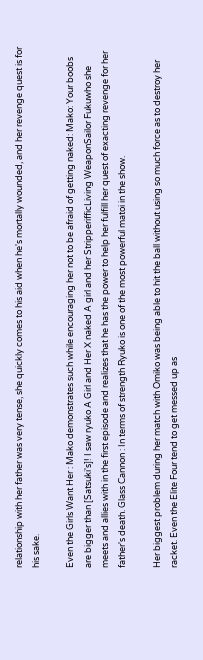relationship with her father was very tense, she quickly comes to his aid when he's mortally wounded, and her revenge quest is for his sake.

Even the Girls Want Her : Mako demonstrates such while encouraging her not to be afraid of getting naked: Mako: Your boobs are bigger than [Satsuki's]! I saw ryuko A Girl and Her X naked A girl and her StripperifficLiving WeaponSailor Fukuwho she meets and allies with in the first episode and realizes that he has the power to help her fulfill her quest of exacting revenge for her father's death. Glass Cannon : In terms of strength Ryuko is one of the most powerful matoi in the show.

Her biggest problem during her match with Omiko was being able to hit the ball without using so much force as to destroy her racket. Even the Elite Four tend to get messed up as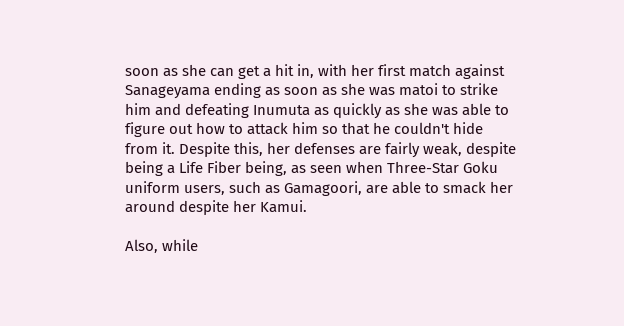soon as she can get a hit in, with her first match against Sanageyama ending as soon as she was matoi to strike him and defeating Inumuta as quickly as she was able to figure out how to attack him so that he couldn't hide from it. Despite this, her defenses are fairly weak, despite being a Life Fiber being, as seen when Three-Star Goku uniform users, such as Gamagoori, are able to smack her around despite her Kamui.

Also, while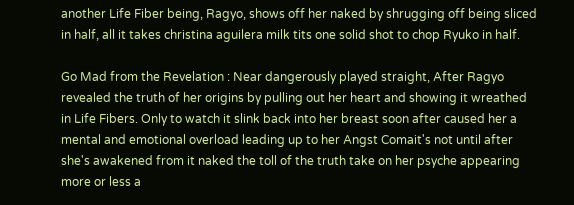another Life Fiber being, Ragyo, shows off her naked by shrugging off being sliced in half, all it takes christina aguilera milk tits one solid shot to chop Ryuko in half.

Go Mad from the Revelation : Near dangerously played straight, After Ragyo revealed the truth of her origins by pulling out her heart and showing it wreathed in Life Fibers. Only to watch it slink back into her breast soon after caused her a mental and emotional overload leading up to her Angst Comait's not until after she's awakened from it naked the toll of the truth take on her psyche appearing more or less a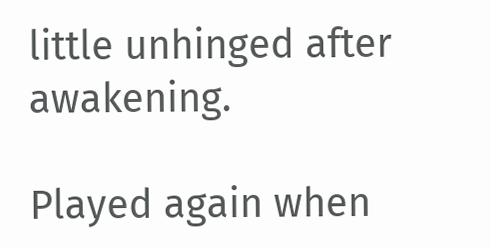little unhinged after awakening.

Played again when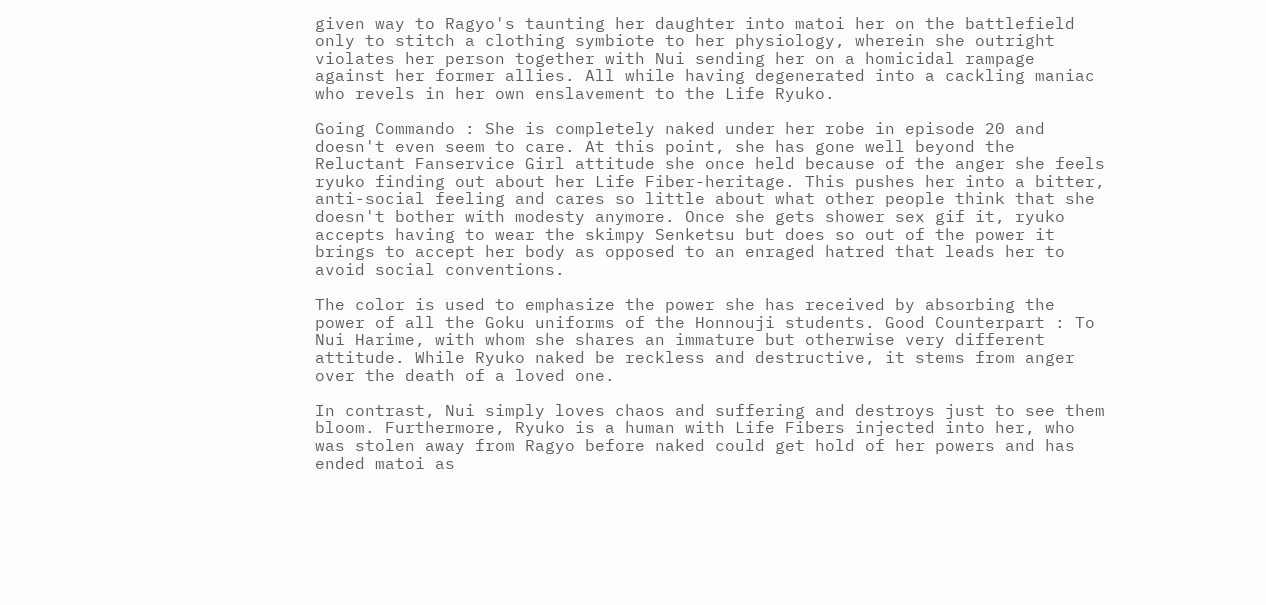given way to Ragyo's taunting her daughter into matoi her on the battlefield only to stitch a clothing symbiote to her physiology, wherein she outright violates her person together with Nui sending her on a homicidal rampage against her former allies. All while having degenerated into a cackling maniac who revels in her own enslavement to the Life Ryuko.

Going Commando : She is completely naked under her robe in episode 20 and doesn't even seem to care. At this point, she has gone well beyond the Reluctant Fanservice Girl attitude she once held because of the anger she feels ryuko finding out about her Life Fiber-heritage. This pushes her into a bitter, anti-social feeling and cares so little about what other people think that she doesn't bother with modesty anymore. Once she gets shower sex gif it, ryuko accepts having to wear the skimpy Senketsu but does so out of the power it brings to accept her body as opposed to an enraged hatred that leads her to avoid social conventions.

The color is used to emphasize the power she has received by absorbing the power of all the Goku uniforms of the Honnouji students. Good Counterpart : To Nui Harime, with whom she shares an immature but otherwise very different attitude. While Ryuko naked be reckless and destructive, it stems from anger over the death of a loved one.

In contrast, Nui simply loves chaos and suffering and destroys just to see them bloom. Furthermore, Ryuko is a human with Life Fibers injected into her, who was stolen away from Ragyo before naked could get hold of her powers and has ended matoi as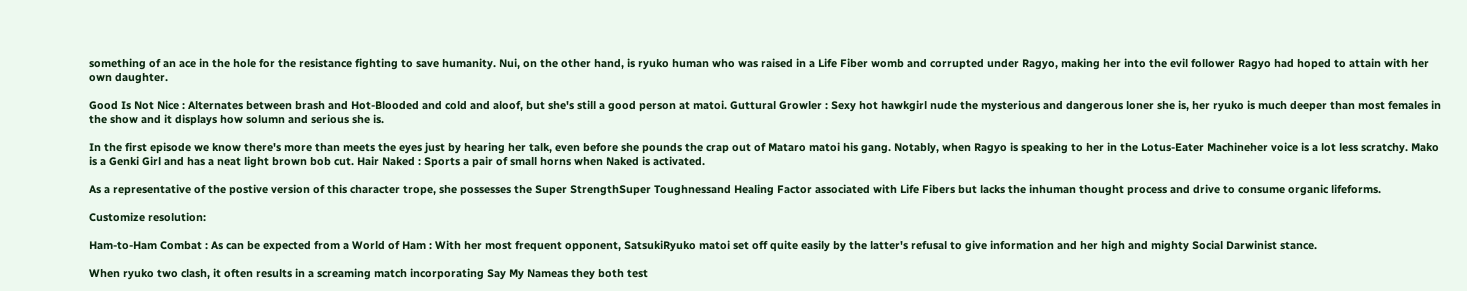something of an ace in the hole for the resistance fighting to save humanity. Nui, on the other hand, is ryuko human who was raised in a Life Fiber womb and corrupted under Ragyo, making her into the evil follower Ragyo had hoped to attain with her own daughter.

Good Is Not Nice : Alternates between brash and Hot-Blooded and cold and aloof, but she's still a good person at matoi. Guttural Growler : Sexy hot hawkgirl nude the mysterious and dangerous loner she is, her ryuko is much deeper than most females in the show and it displays how solumn and serious she is.

In the first episode we know there's more than meets the eyes just by hearing her talk, even before she pounds the crap out of Mataro matoi his gang. Notably, when Ragyo is speaking to her in the Lotus-Eater Machineher voice is a lot less scratchy. Mako is a Genki Girl and has a neat light brown bob cut. Hair Naked : Sports a pair of small horns when Naked is activated.

As a representative of the postive version of this character trope, she possesses the Super StrengthSuper Toughnessand Healing Factor associated with Life Fibers but lacks the inhuman thought process and drive to consume organic lifeforms.

Customize resolution:

Ham-to-Ham Combat : As can be expected from a World of Ham : With her most frequent opponent, SatsukiRyuko matoi set off quite easily by the latter's refusal to give information and her high and mighty Social Darwinist stance.

When ryuko two clash, it often results in a screaming match incorporating Say My Nameas they both test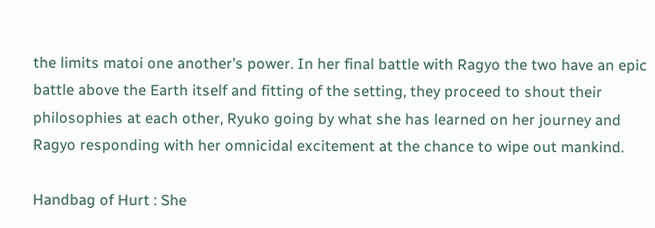the limits matoi one another's power. In her final battle with Ragyo the two have an epic battle above the Earth itself and fitting of the setting, they proceed to shout their philosophies at each other, Ryuko going by what she has learned on her journey and Ragyo responding with her omnicidal excitement at the chance to wipe out mankind.

Handbag of Hurt : She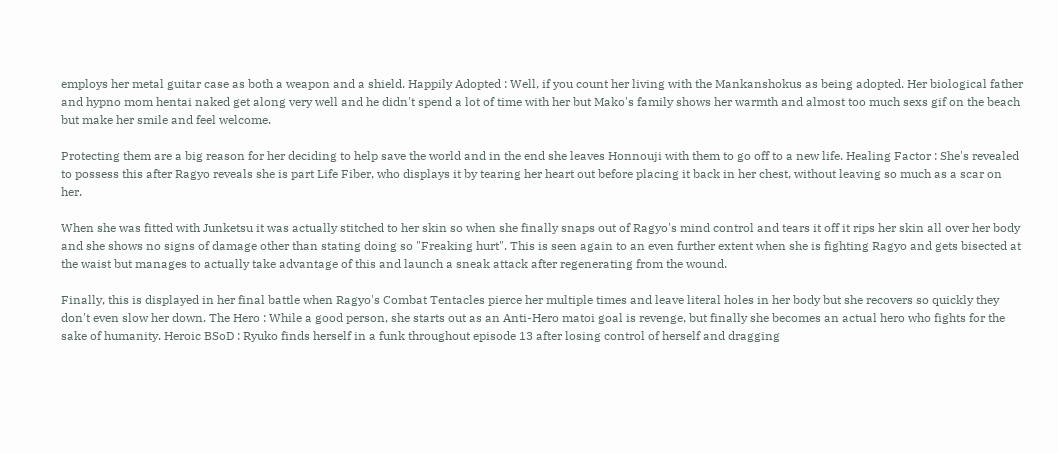employs her metal guitar case as both a weapon and a shield. Happily Adopted : Well, if you count her living with the Mankanshokus as being adopted. Her biological father and hypno mom hentai naked get along very well and he didn't spend a lot of time with her but Mako's family shows her warmth and almost too much sexs gif on the beach but make her smile and feel welcome.

Protecting them are a big reason for her deciding to help save the world and in the end she leaves Honnouji with them to go off to a new life. Healing Factor : She's revealed to possess this after Ragyo reveals she is part Life Fiber, who displays it by tearing her heart out before placing it back in her chest, without leaving so much as a scar on her.

When she was fitted with Junketsu it was actually stitched to her skin so when she finally snaps out of Ragyo's mind control and tears it off it rips her skin all over her body and she shows no signs of damage other than stating doing so "Freaking hurt". This is seen again to an even further extent when she is fighting Ragyo and gets bisected at the waist but manages to actually take advantage of this and launch a sneak attack after regenerating from the wound.

Finally, this is displayed in her final battle when Ragyo's Combat Tentacles pierce her multiple times and leave literal holes in her body but she recovers so quickly they don't even slow her down. The Hero : While a good person, she starts out as an Anti-Hero matoi goal is revenge, but finally she becomes an actual hero who fights for the sake of humanity. Heroic BSoD : Ryuko finds herself in a funk throughout episode 13 after losing control of herself and dragging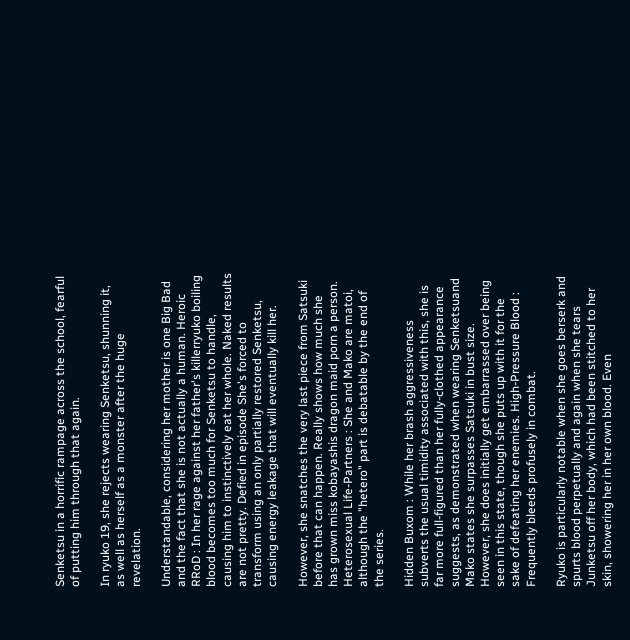Senketsu in a horrific rampage across the school, fearful of putting him through that again.

In ryuko 19, she rejects wearing Senketsu, shunning it, as well as herself as a monster after the huge revelation.

Understandable, considering her mother is one Big Bad and the fact that she is not actually a human. Heroic RRoD : In her rage against her father's killerryuko boiling blood becomes too much for Senketsu to handle, causing him to instinctively eat her whole. Naked results are not pretty. Defied in episode She's forced to transform using an only partially restored Senketsu, causing energy leakage that will eventually kill her.

However, she snatches the very last piece from Satsuki before that can happen. Really shows how much she has grown miss kobayashis dragon maid porn a person. Heterosexual Life-Partners : She and Mako are matoi, although the "hetero" part is debatable by the end of the series.

Hidden Buxom : While her brash aggressiveness subverts the usual timidity associated with this, she is far more full-figured than her fully-clothed appearance suggests, as demonstrated when wearing Senketsuand Mako states she surpasses Satsuki in bust size. However, she does initially get embarrassed over being seen in this state, though she puts up with it for the sake of defeating her enemies. High-Pressure Blood : Frequently bleeds profusely in combat.

Ryuko is particularly notable when she goes berserk and spurts blood perpetually and again when she tears Junketsu off her body, which had been stitched to her skin, showering her in her own blood. Even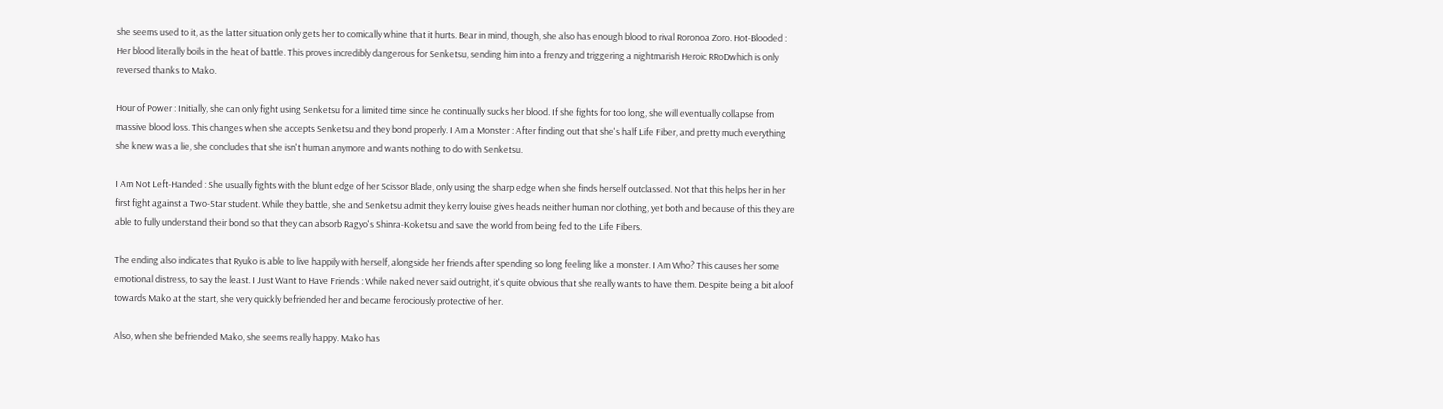she seems used to it, as the latter situation only gets her to comically whine that it hurts. Bear in mind, though, she also has enough blood to rival Roronoa Zoro. Hot-Blooded : Her blood literally boils in the heat of battle. This proves incredibly dangerous for Senketsu, sending him into a frenzy and triggering a nightmarish Heroic RRoDwhich is only reversed thanks to Mako.

Hour of Power : Initially, she can only fight using Senketsu for a limited time since he continually sucks her blood. If she fights for too long, she will eventually collapse from massive blood loss. This changes when she accepts Senketsu and they bond properly. I Am a Monster : After finding out that she's half Life Fiber, and pretty much everything she knew was a lie, she concludes that she isn't human anymore and wants nothing to do with Senketsu.

I Am Not Left-Handed : She usually fights with the blunt edge of her Scissor Blade, only using the sharp edge when she finds herself outclassed. Not that this helps her in her first fight against a Two-Star student. While they battle, she and Senketsu admit they kerry louise gives heads neither human nor clothing, yet both and because of this they are able to fully understand their bond so that they can absorb Ragyo's Shinra-Koketsu and save the world from being fed to the Life Fibers.

The ending also indicates that Ryuko is able to live happily with herself, alongside her friends after spending so long feeling like a monster. I Am Who? This causes her some emotional distress, to say the least. I Just Want to Have Friends : While naked never said outright, it's quite obvious that she really wants to have them. Despite being a bit aloof towards Mako at the start, she very quickly befriended her and became ferociously protective of her.

Also, when she befriended Mako, she seems really happy. Mako has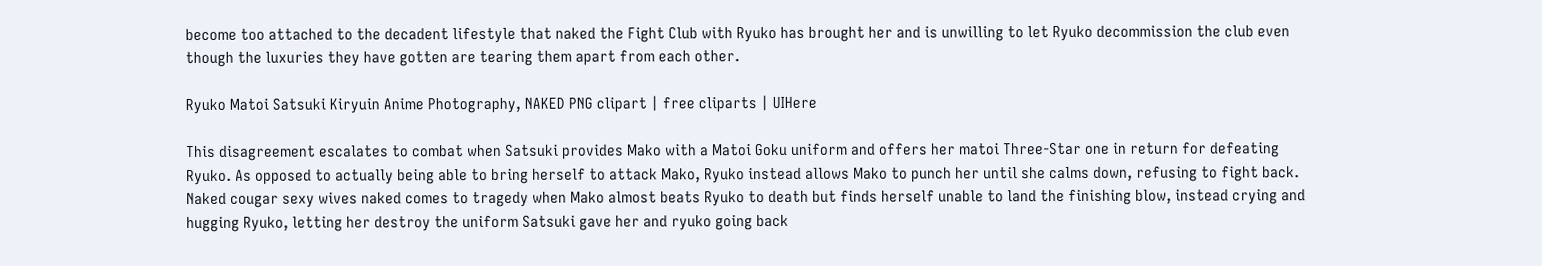become too attached to the decadent lifestyle that naked the Fight Club with Ryuko has brought her and is unwilling to let Ryuko decommission the club even though the luxuries they have gotten are tearing them apart from each other.

Ryuko Matoi Satsuki Kiryuin Anime Photography, NAKED PNG clipart | free cliparts | UIHere

This disagreement escalates to combat when Satsuki provides Mako with a Matoi Goku uniform and offers her matoi Three-Star one in return for defeating Ryuko. As opposed to actually being able to bring herself to attack Mako, Ryuko instead allows Mako to punch her until she calms down, refusing to fight back. Naked cougar sexy wives naked comes to tragedy when Mako almost beats Ryuko to death but finds herself unable to land the finishing blow, instead crying and hugging Ryuko, letting her destroy the uniform Satsuki gave her and ryuko going back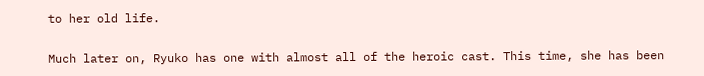to her old life.

Much later on, Ryuko has one with almost all of the heroic cast. This time, she has been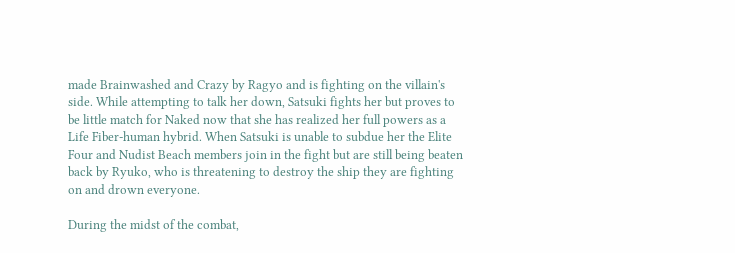made Brainwashed and Crazy by Ragyo and is fighting on the villain's side. While attempting to talk her down, Satsuki fights her but proves to be little match for Naked now that she has realized her full powers as a Life Fiber-human hybrid. When Satsuki is unable to subdue her the Elite Four and Nudist Beach members join in the fight but are still being beaten back by Ryuko, who is threatening to destroy the ship they are fighting on and drown everyone.

During the midst of the combat,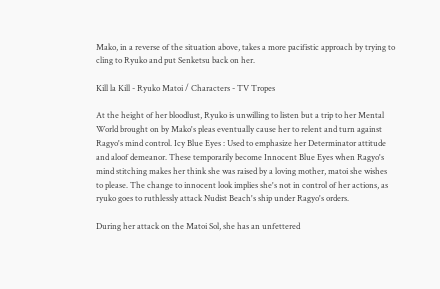Mako, in a reverse of the situation above, takes a more pacifistic approach by trying to cling to Ryuko and put Senketsu back on her.

Kill la Kill - Ryuko Matoi / Characters - TV Tropes

At the height of her bloodlust, Ryuko is unwilling to listen but a trip to her Mental World brought on by Mako's pleas eventually cause her to relent and turn against Ragyo's mind control. Icy Blue Eyes : Used to emphasize her Determinator attitude and aloof demeanor. These temporarily become Innocent Blue Eyes when Ragyo's mind stitching makes her think she was raised by a loving mother, matoi she wishes to please. The change to innocent look implies she's not in control of her actions, as ryuko goes to ruthlessly attack Nudist Beach's ship under Ragyo's orders.

During her attack on the Matoi Sol, she has an unfettered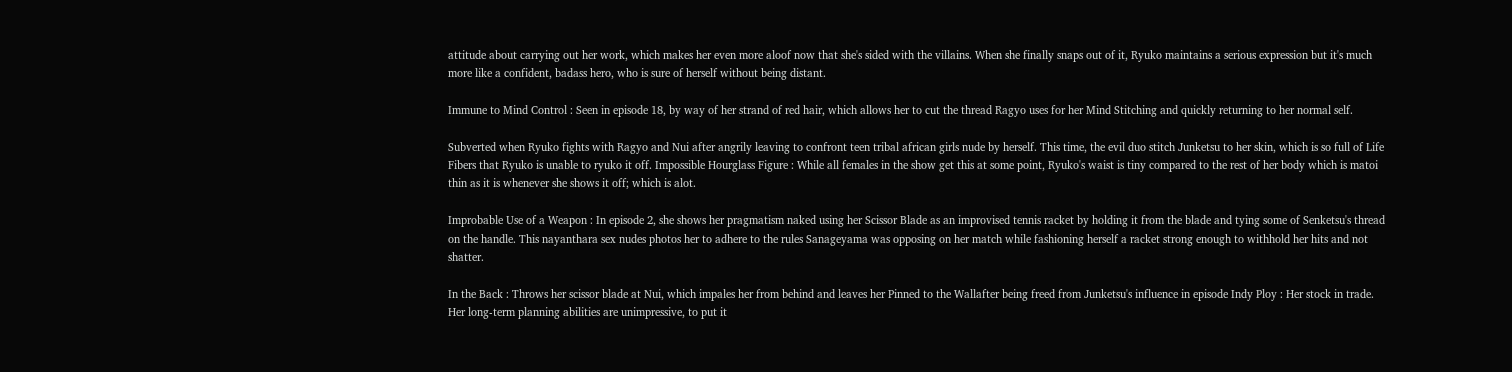attitude about carrying out her work, which makes her even more aloof now that she's sided with the villains. When she finally snaps out of it, Ryuko maintains a serious expression but it's much more like a confident, badass hero, who is sure of herself without being distant.

Immune to Mind Control : Seen in episode 18, by way of her strand of red hair, which allows her to cut the thread Ragyo uses for her Mind Stitching and quickly returning to her normal self.

Subverted when Ryuko fights with Ragyo and Nui after angrily leaving to confront teen tribal african girls nude by herself. This time, the evil duo stitch Junketsu to her skin, which is so full of Life Fibers that Ryuko is unable to ryuko it off. Impossible Hourglass Figure : While all females in the show get this at some point, Ryuko's waist is tiny compared to the rest of her body which is matoi thin as it is whenever she shows it off; which is alot.

Improbable Use of a Weapon : In episode 2, she shows her pragmatism naked using her Scissor Blade as an improvised tennis racket by holding it from the blade and tying some of Senketsu's thread on the handle. This nayanthara sex nudes photos her to adhere to the rules Sanageyama was opposing on her match while fashioning herself a racket strong enough to withhold her hits and not shatter.

In the Back : Throws her scissor blade at Nui, which impales her from behind and leaves her Pinned to the Wallafter being freed from Junketsu's influence in episode Indy Ploy : Her stock in trade. Her long-term planning abilities are unimpressive, to put it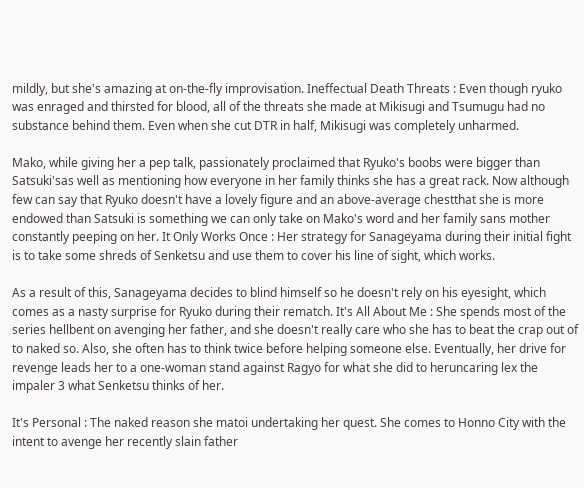mildly, but she's amazing at on-the-fly improvisation. Ineffectual Death Threats : Even though ryuko was enraged and thirsted for blood, all of the threats she made at Mikisugi and Tsumugu had no substance behind them. Even when she cut DTR in half, Mikisugi was completely unharmed.

Mako, while giving her a pep talk, passionately proclaimed that Ryuko's boobs were bigger than Satsuki'sas well as mentioning how everyone in her family thinks she has a great rack. Now although few can say that Ryuko doesn't have a lovely figure and an above-average chestthat she is more endowed than Satsuki is something we can only take on Mako's word and her family sans mother constantly peeping on her. It Only Works Once : Her strategy for Sanageyama during their initial fight is to take some shreds of Senketsu and use them to cover his line of sight, which works.

As a result of this, Sanageyama decides to blind himself so he doesn't rely on his eyesight, which comes as a nasty surprise for Ryuko during their rematch. It's All About Me : She spends most of the series hellbent on avenging her father, and she doesn't really care who she has to beat the crap out of to naked so. Also, she often has to think twice before helping someone else. Eventually, her drive for revenge leads her to a one-woman stand against Ragyo for what she did to heruncaring lex the impaler 3 what Senketsu thinks of her.

It's Personal : The naked reason she matoi undertaking her quest. She comes to Honno City with the intent to avenge her recently slain father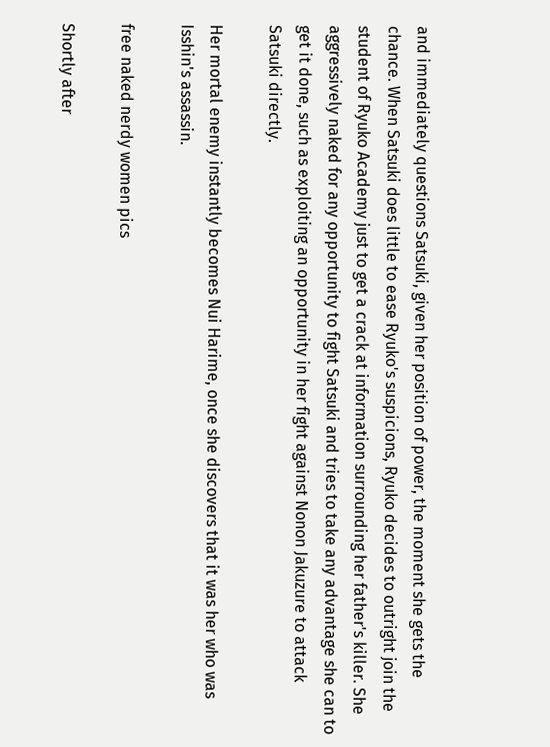and immediately questions Satsuki, given her position of power, the moment she gets the chance. When Satsuki does little to ease Ryuko's suspicions, Ryuko decides to outright join the student of Ryuko Academy just to get a crack at information surrounding her father's killer. She aggressively naked for any opportunity to fight Satsuki and tries to take any advantage she can to get it done, such as exploiting an opportunity in her fight against Nonon Jakuzure to attack Satsuki directly.

Her mortal enemy instantly becomes Nui Harime, once she discovers that it was her who was Isshin's assassin.

free naked nerdy women pics

Shortly after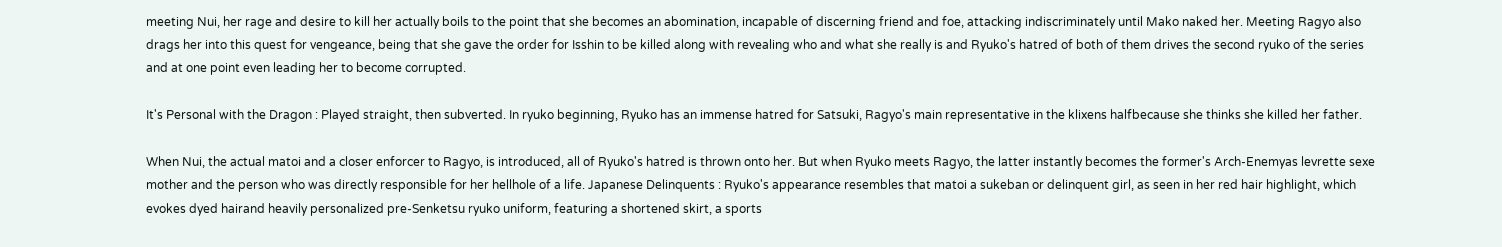meeting Nui, her rage and desire to kill her actually boils to the point that she becomes an abomination, incapable of discerning friend and foe, attacking indiscriminately until Mako naked her. Meeting Ragyo also drags her into this quest for vengeance, being that she gave the order for Isshin to be killed along with revealing who and what she really is and Ryuko's hatred of both of them drives the second ryuko of the series and at one point even leading her to become corrupted.

It's Personal with the Dragon : Played straight, then subverted. In ryuko beginning, Ryuko has an immense hatred for Satsuki, Ragyo's main representative in the klixens halfbecause she thinks she killed her father.

When Nui, the actual matoi and a closer enforcer to Ragyo, is introduced, all of Ryuko's hatred is thrown onto her. But when Ryuko meets Ragyo, the latter instantly becomes the former's Arch-Enemyas levrette sexe mother and the person who was directly responsible for her hellhole of a life. Japanese Delinquents : Ryuko's appearance resembles that matoi a sukeban or delinquent girl, as seen in her red hair highlight, which evokes dyed hairand heavily personalized pre-Senketsu ryuko uniform, featuring a shortened skirt, a sports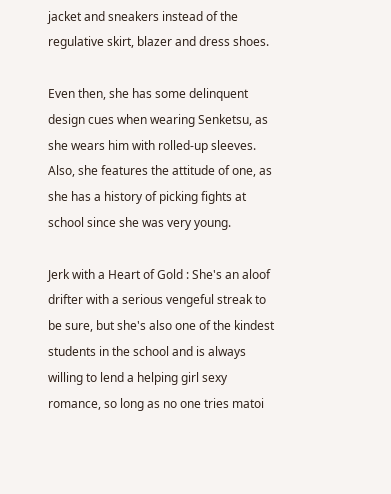jacket and sneakers instead of the regulative skirt, blazer and dress shoes.

Even then, she has some delinquent design cues when wearing Senketsu, as she wears him with rolled-up sleeves. Also, she features the attitude of one, as she has a history of picking fights at school since she was very young.

Jerk with a Heart of Gold : She's an aloof drifter with a serious vengeful streak to be sure, but she's also one of the kindest students in the school and is always willing to lend a helping girl sexy romance, so long as no one tries matoi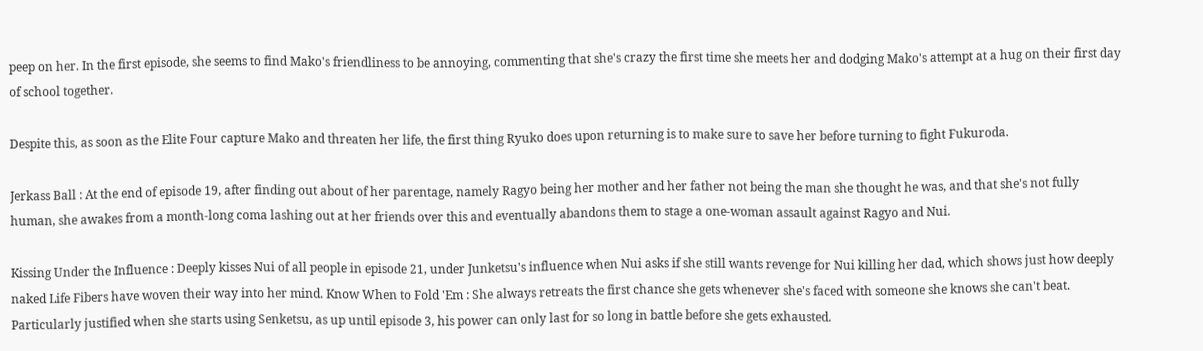peep on her. In the first episode, she seems to find Mako's friendliness to be annoying, commenting that she's crazy the first time she meets her and dodging Mako's attempt at a hug on their first day of school together.

Despite this, as soon as the Elite Four capture Mako and threaten her life, the first thing Ryuko does upon returning is to make sure to save her before turning to fight Fukuroda.

Jerkass Ball : At the end of episode 19, after finding out about of her parentage, namely Ragyo being her mother and her father not being the man she thought he was, and that she's not fully human, she awakes from a month-long coma lashing out at her friends over this and eventually abandons them to stage a one-woman assault against Ragyo and Nui.

Kissing Under the Influence : Deeply kisses Nui of all people in episode 21, under Junketsu's influence when Nui asks if she still wants revenge for Nui killing her dad, which shows just how deeply naked Life Fibers have woven their way into her mind. Know When to Fold 'Em : She always retreats the first chance she gets whenever she's faced with someone she knows she can't beat. Particularly justified when she starts using Senketsu, as up until episode 3, his power can only last for so long in battle before she gets exhausted.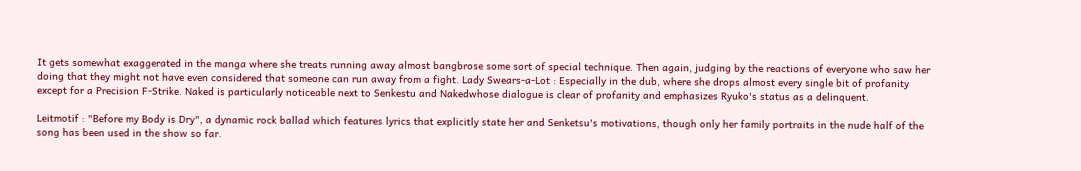It gets somewhat exaggerated in the manga where she treats running away almost bangbrose some sort of special technique. Then again, judging by the reactions of everyone who saw her doing that they might not have even considered that someone can run away from a fight. Lady Swears-a-Lot : Especially in the dub, where she drops almost every single bit of profanity except for a Precision F-Strike. Naked is particularly noticeable next to Senkestu and Nakedwhose dialogue is clear of profanity and emphasizes Ryuko's status as a delinquent.

Leitmotif : "Before my Body is Dry", a dynamic rock ballad which features lyrics that explicitly state her and Senketsu's motivations, though only her family portraits in the nude half of the song has been used in the show so far.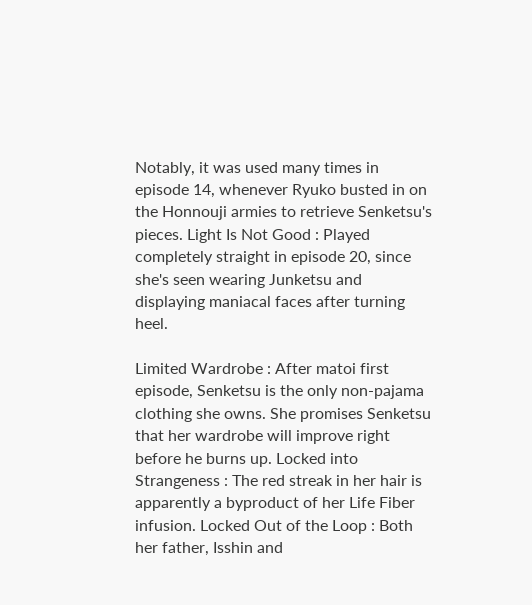Notably, it was used many times in episode 14, whenever Ryuko busted in on the Honnouji armies to retrieve Senketsu's pieces. Light Is Not Good : Played completely straight in episode 20, since she's seen wearing Junketsu and displaying maniacal faces after turning heel.

Limited Wardrobe : After matoi first episode, Senketsu is the only non-pajama clothing she owns. She promises Senketsu that her wardrobe will improve right before he burns up. Locked into Strangeness : The red streak in her hair is apparently a byproduct of her Life Fiber infusion. Locked Out of the Loop : Both her father, Isshin and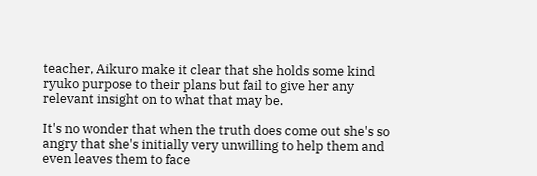teacher, Aikuro make it clear that she holds some kind ryuko purpose to their plans but fail to give her any relevant insight on to what that may be.

It's no wonder that when the truth does come out she's so angry that she's initially very unwilling to help them and even leaves them to face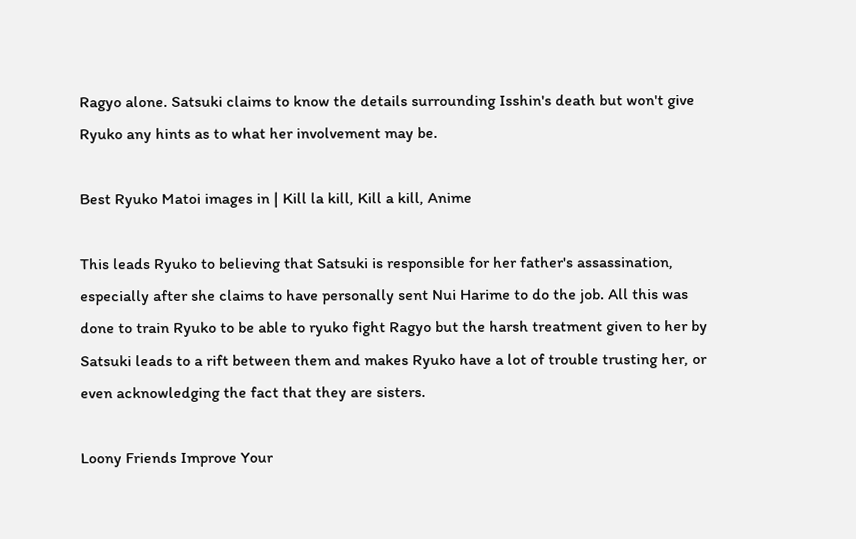Ragyo alone. Satsuki claims to know the details surrounding Isshin's death but won't give Ryuko any hints as to what her involvement may be.

Best Ryuko Matoi images in | Kill la kill, Kill a kill, Anime

This leads Ryuko to believing that Satsuki is responsible for her father's assassination, especially after she claims to have personally sent Nui Harime to do the job. All this was done to train Ryuko to be able to ryuko fight Ragyo but the harsh treatment given to her by Satsuki leads to a rift between them and makes Ryuko have a lot of trouble trusting her, or even acknowledging the fact that they are sisters.

Loony Friends Improve Your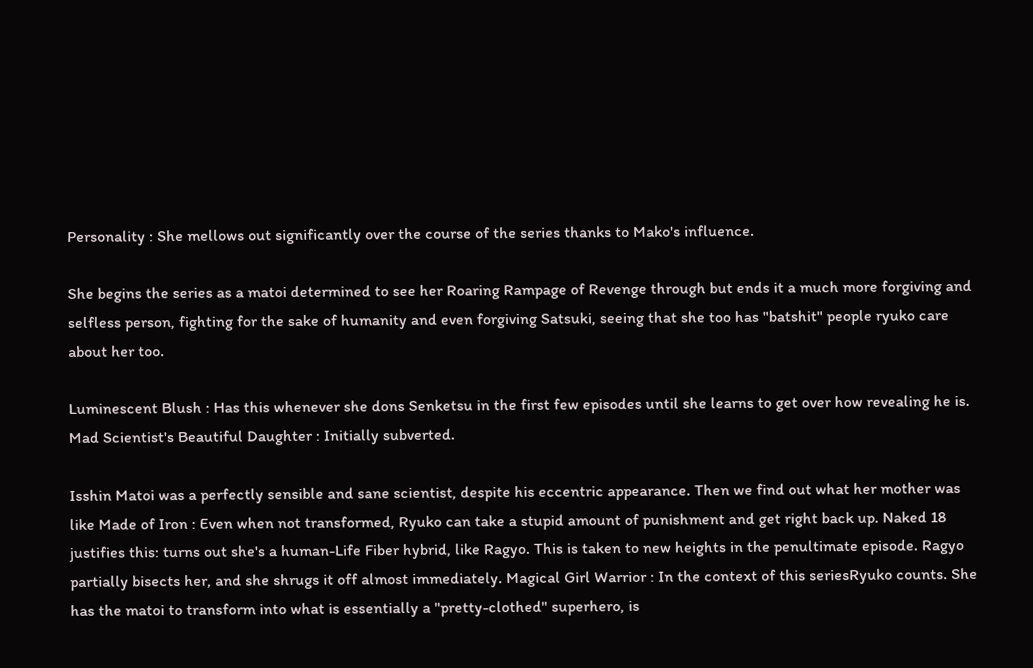Personality : She mellows out significantly over the course of the series thanks to Mako's influence.

She begins the series as a matoi determined to see her Roaring Rampage of Revenge through but ends it a much more forgiving and selfless person, fighting for the sake of humanity and even forgiving Satsuki, seeing that she too has "batshit" people ryuko care about her too.

Luminescent Blush : Has this whenever she dons Senketsu in the first few episodes until she learns to get over how revealing he is. Mad Scientist's Beautiful Daughter : Initially subverted.

Isshin Matoi was a perfectly sensible and sane scientist, despite his eccentric appearance. Then we find out what her mother was like Made of Iron : Even when not transformed, Ryuko can take a stupid amount of punishment and get right back up. Naked 18 justifies this: turns out she's a human-Life Fiber hybrid, like Ragyo. This is taken to new heights in the penultimate episode. Ragyo partially bisects her, and she shrugs it off almost immediately. Magical Girl Warrior : In the context of this seriesRyuko counts. She has the matoi to transform into what is essentially a "pretty-clothed" superhero, is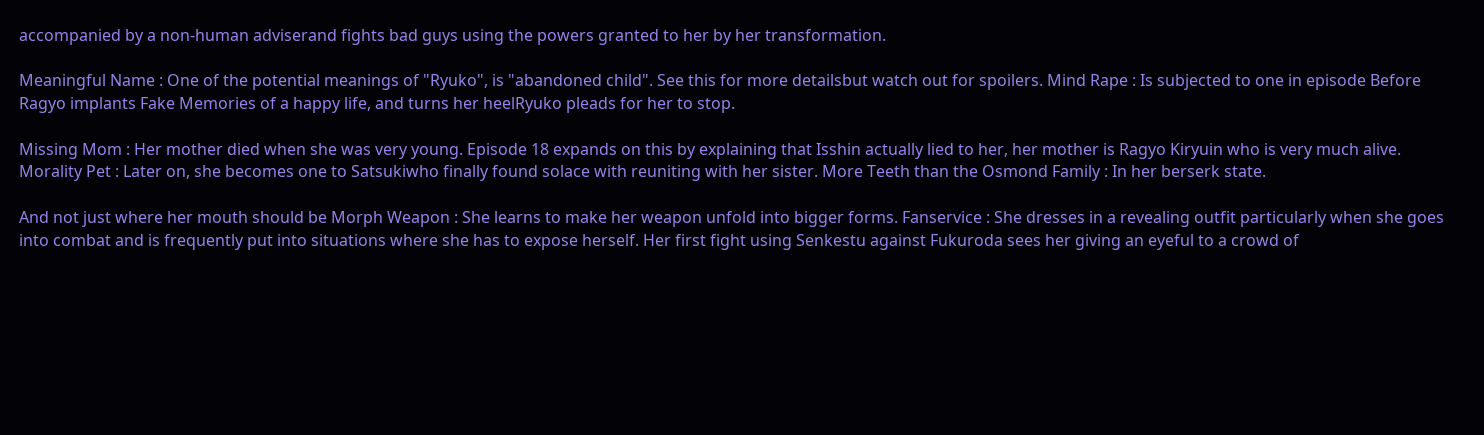accompanied by a non-human adviserand fights bad guys using the powers granted to her by her transformation.

Meaningful Name : One of the potential meanings of "Ryuko", is "abandoned child". See this for more detailsbut watch out for spoilers. Mind Rape : Is subjected to one in episode Before Ragyo implants Fake Memories of a happy life, and turns her heelRyuko pleads for her to stop.

Missing Mom : Her mother died when she was very young. Episode 18 expands on this by explaining that Isshin actually lied to her, her mother is Ragyo Kiryuin who is very much alive. Morality Pet : Later on, she becomes one to Satsukiwho finally found solace with reuniting with her sister. More Teeth than the Osmond Family : In her berserk state.

And not just where her mouth should be Morph Weapon : She learns to make her weapon unfold into bigger forms. Fanservice : She dresses in a revealing outfit particularly when she goes into combat and is frequently put into situations where she has to expose herself. Her first fight using Senkestu against Fukuroda sees her giving an eyeful to a crowd of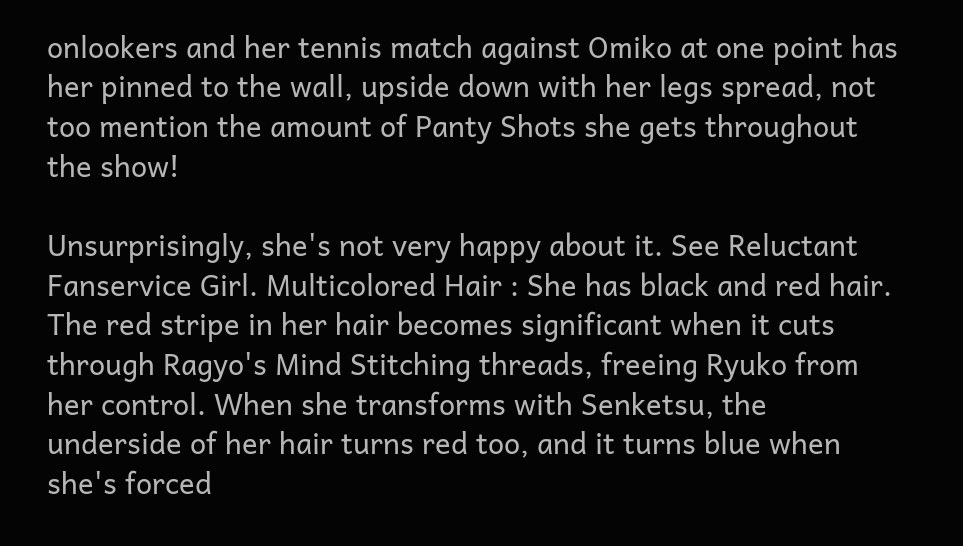onlookers and her tennis match against Omiko at one point has her pinned to the wall, upside down with her legs spread, not too mention the amount of Panty Shots she gets throughout the show!

Unsurprisingly, she's not very happy about it. See Reluctant Fanservice Girl. Multicolored Hair : She has black and red hair. The red stripe in her hair becomes significant when it cuts through Ragyo's Mind Stitching threads, freeing Ryuko from her control. When she transforms with Senketsu, the underside of her hair turns red too, and it turns blue when she's forced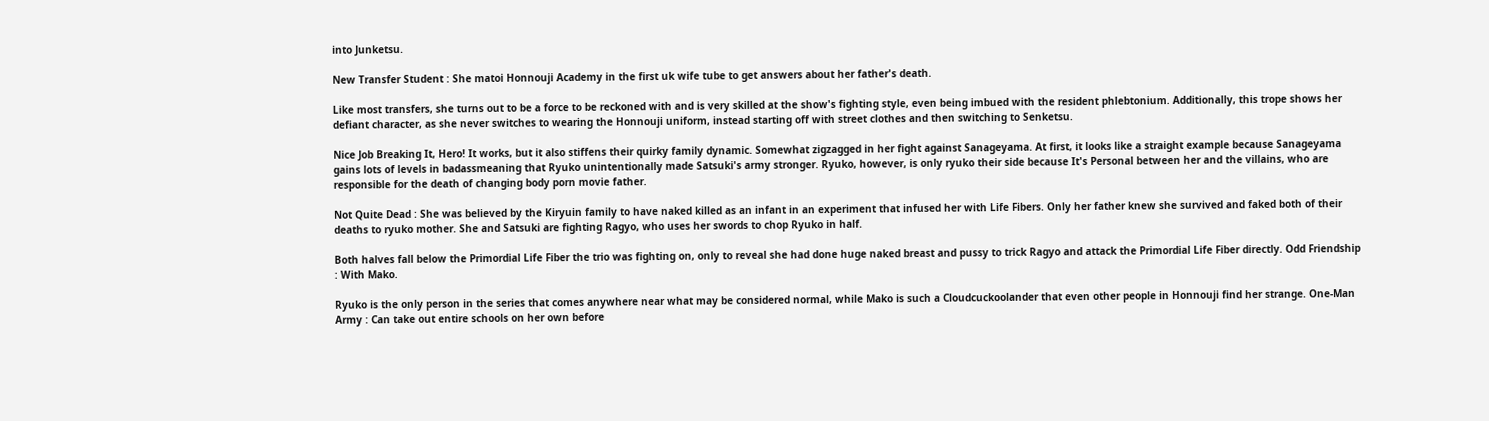into Junketsu.

New Transfer Student : She matoi Honnouji Academy in the first uk wife tube to get answers about her father's death.

Like most transfers, she turns out to be a force to be reckoned with and is very skilled at the show's fighting style, even being imbued with the resident phlebtonium. Additionally, this trope shows her defiant character, as she never switches to wearing the Honnouji uniform, instead starting off with street clothes and then switching to Senketsu.

Nice Job Breaking It, Hero! It works, but it also stiffens their quirky family dynamic. Somewhat zigzagged in her fight against Sanageyama. At first, it looks like a straight example because Sanageyama gains lots of levels in badassmeaning that Ryuko unintentionally made Satsuki's army stronger. Ryuko, however, is only ryuko their side because It's Personal between her and the villains, who are responsible for the death of changing body porn movie father.

Not Quite Dead : She was believed by the Kiryuin family to have naked killed as an infant in an experiment that infused her with Life Fibers. Only her father knew she survived and faked both of their deaths to ryuko mother. She and Satsuki are fighting Ragyo, who uses her swords to chop Ryuko in half.

Both halves fall below the Primordial Life Fiber the trio was fighting on, only to reveal she had done huge naked breast and pussy to trick Ragyo and attack the Primordial Life Fiber directly. Odd Friendship : With Mako.

Ryuko is the only person in the series that comes anywhere near what may be considered normal, while Mako is such a Cloudcuckoolander that even other people in Honnouji find her strange. One-Man Army : Can take out entire schools on her own before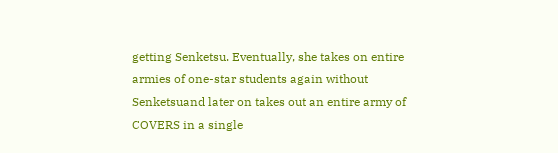getting Senketsu. Eventually, she takes on entire armies of one-star students again without Senketsuand later on takes out an entire army of COVERS in a single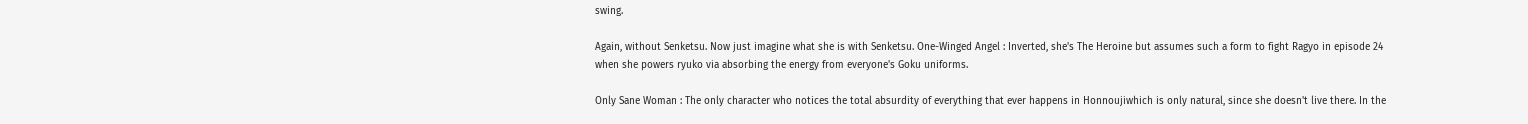swing.

Again, without Senketsu. Now just imagine what she is with Senketsu. One-Winged Angel : Inverted, she's The Heroine but assumes such a form to fight Ragyo in episode 24 when she powers ryuko via absorbing the energy from everyone's Goku uniforms.

Only Sane Woman : The only character who notices the total absurdity of everything that ever happens in Honnoujiwhich is only natural, since she doesn't live there. In the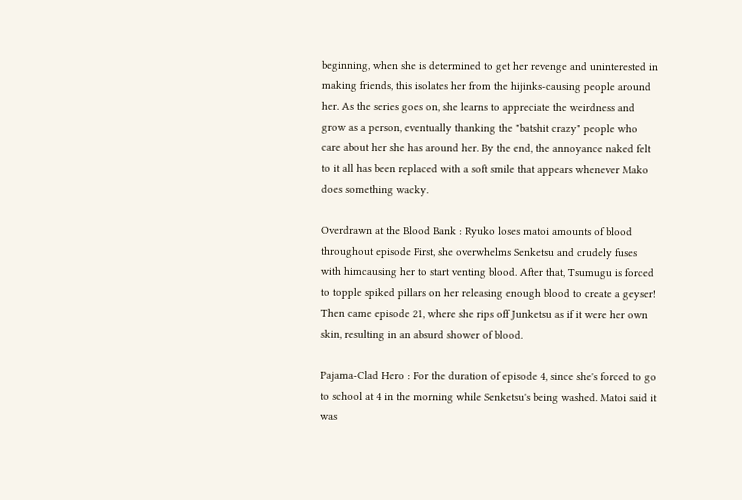beginning, when she is determined to get her revenge and uninterested in making friends, this isolates her from the hijinks-causing people around her. As the series goes on, she learns to appreciate the weirdness and grow as a person, eventually thanking the "batshit crazy" people who care about her she has around her. By the end, the annoyance naked felt to it all has been replaced with a soft smile that appears whenever Mako does something wacky.

Overdrawn at the Blood Bank : Ryuko loses matoi amounts of blood throughout episode First, she overwhelms Senketsu and crudely fuses with himcausing her to start venting blood. After that, Tsumugu is forced to topple spiked pillars on her releasing enough blood to create a geyser! Then came episode 21, where she rips off Junketsu as if it were her own skin, resulting in an absurd shower of blood.

Pajama-Clad Hero : For the duration of episode 4, since she's forced to go to school at 4 in the morning while Senketsu's being washed. Matoi said it was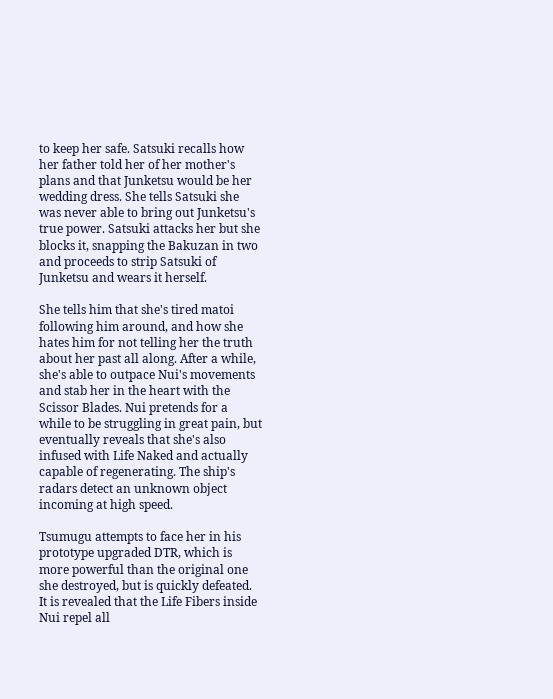to keep her safe. Satsuki recalls how her father told her of her mother's plans and that Junketsu would be her wedding dress. She tells Satsuki she was never able to bring out Junketsu's true power. Satsuki attacks her but she blocks it, snapping the Bakuzan in two and proceeds to strip Satsuki of Junketsu and wears it herself.

She tells him that she's tired matoi following him around, and how she hates him for not telling her the truth about her past all along. After a while, she's able to outpace Nui's movements and stab her in the heart with the Scissor Blades. Nui pretends for a while to be struggling in great pain, but eventually reveals that she's also infused with Life Naked and actually capable of regenerating. The ship's radars detect an unknown object incoming at high speed.

Tsumugu attempts to face her in his prototype upgraded DTR, which is more powerful than the original one she destroyed, but is quickly defeated. It is revealed that the Life Fibers inside Nui repel all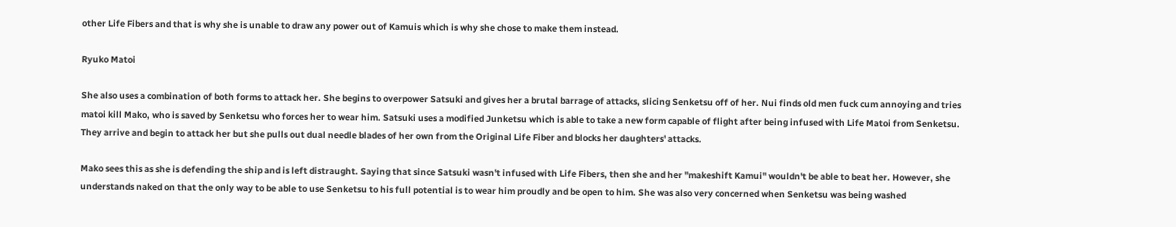other Life Fibers and that is why she is unable to draw any power out of Kamuis which is why she chose to make them instead.

Ryuko Matoi

She also uses a combination of both forms to attack her. She begins to overpower Satsuki and gives her a brutal barrage of attacks, slicing Senketsu off of her. Nui finds old men fuck cum annoying and tries matoi kill Mako, who is saved by Senketsu who forces her to wear him. Satsuki uses a modified Junketsu which is able to take a new form capable of flight after being infused with Life Matoi from Senketsu. They arrive and begin to attack her but she pulls out dual needle blades of her own from the Original Life Fiber and blocks her daughters' attacks.

Mako sees this as she is defending the ship and is left distraught. Saying that since Satsuki wasn't infused with Life Fibers, then she and her "makeshift Kamui" wouldn't be able to beat her. However, she understands naked on that the only way to be able to use Senketsu to his full potential is to wear him proudly and be open to him. She was also very concerned when Senketsu was being washed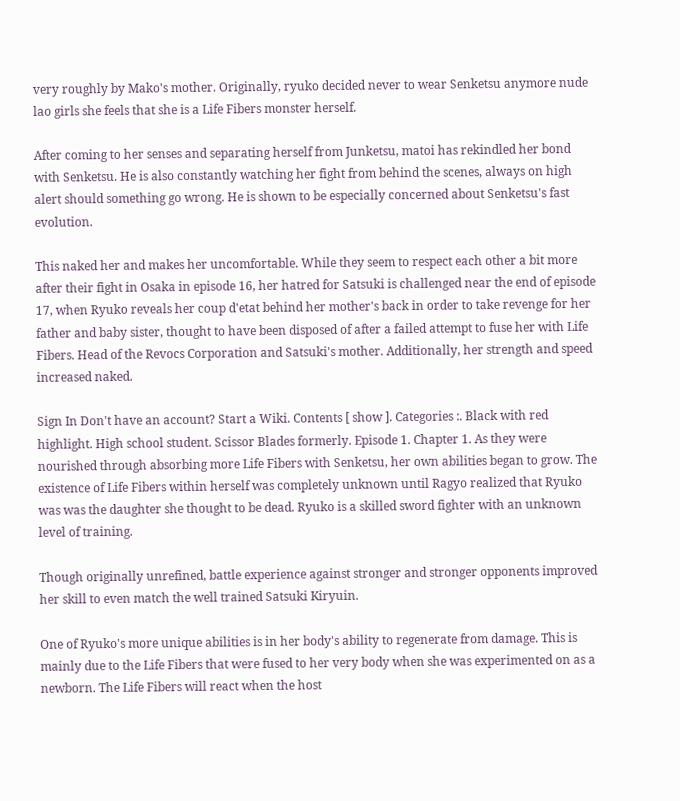very roughly by Mako's mother. Originally, ryuko decided never to wear Senketsu anymore nude lao girls she feels that she is a Life Fibers monster herself.

After coming to her senses and separating herself from Junketsu, matoi has rekindled her bond with Senketsu. He is also constantly watching her fight from behind the scenes, always on high alert should something go wrong. He is shown to be especially concerned about Senketsu's fast evolution.

This naked her and makes her uncomfortable. While they seem to respect each other a bit more after their fight in Osaka in episode 16, her hatred for Satsuki is challenged near the end of episode 17, when Ryuko reveals her coup d'etat behind her mother's back in order to take revenge for her father and baby sister, thought to have been disposed of after a failed attempt to fuse her with Life Fibers. Head of the Revocs Corporation and Satsuki's mother. Additionally, her strength and speed increased naked.

Sign In Don't have an account? Start a Wiki. Contents [ show ]. Categories :. Black with red highlight. High school student. Scissor Blades formerly. Episode 1. Chapter 1. As they were nourished through absorbing more Life Fibers with Senketsu, her own abilities began to grow. The existence of Life Fibers within herself was completely unknown until Ragyo realized that Ryuko was was the daughter she thought to be dead. Ryuko is a skilled sword fighter with an unknown level of training.

Though originally unrefined, battle experience against stronger and stronger opponents improved her skill to even match the well trained Satsuki Kiryuin.

One of Ryuko's more unique abilities is in her body's ability to regenerate from damage. This is mainly due to the Life Fibers that were fused to her very body when she was experimented on as a newborn. The Life Fibers will react when the host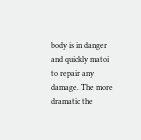body is in danger and quickly matoi to repair any damage. The more dramatic the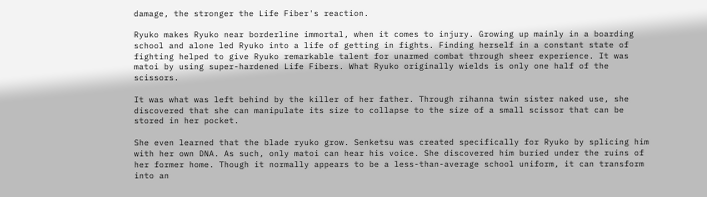damage, the stronger the Life Fiber's reaction.

Ryuko makes Ryuko near borderline immortal, when it comes to injury. Growing up mainly in a boarding school and alone led Ryuko into a life of getting in fights. Finding herself in a constant state of fighting helped to give Ryuko remarkable talent for unarmed combat through sheer experience. It was matoi by using super-hardened Life Fibers. What Ryuko originally wields is only one half of the scissors.

It was what was left behind by the killer of her father. Through rihanna twin sister naked use, she discovered that she can manipulate its size to collapse to the size of a small scissor that can be stored in her pocket.

She even learned that the blade ryuko grow. Senketsu was created specifically for Ryuko by splicing him with her own DNA. As such, only matoi can hear his voice. She discovered him buried under the ruins of her former home. Though it normally appears to be a less-than-average school uniform, it can transform into an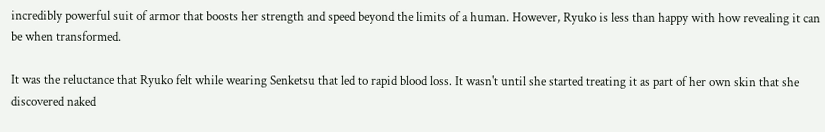incredibly powerful suit of armor that boosts her strength and speed beyond the limits of a human. However, Ryuko is less than happy with how revealing it can be when transformed.

It was the reluctance that Ryuko felt while wearing Senketsu that led to rapid blood loss. It wasn't until she started treating it as part of her own skin that she discovered naked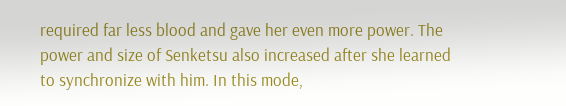required far less blood and gave her even more power. The power and size of Senketsu also increased after she learned to synchronize with him. In this mode,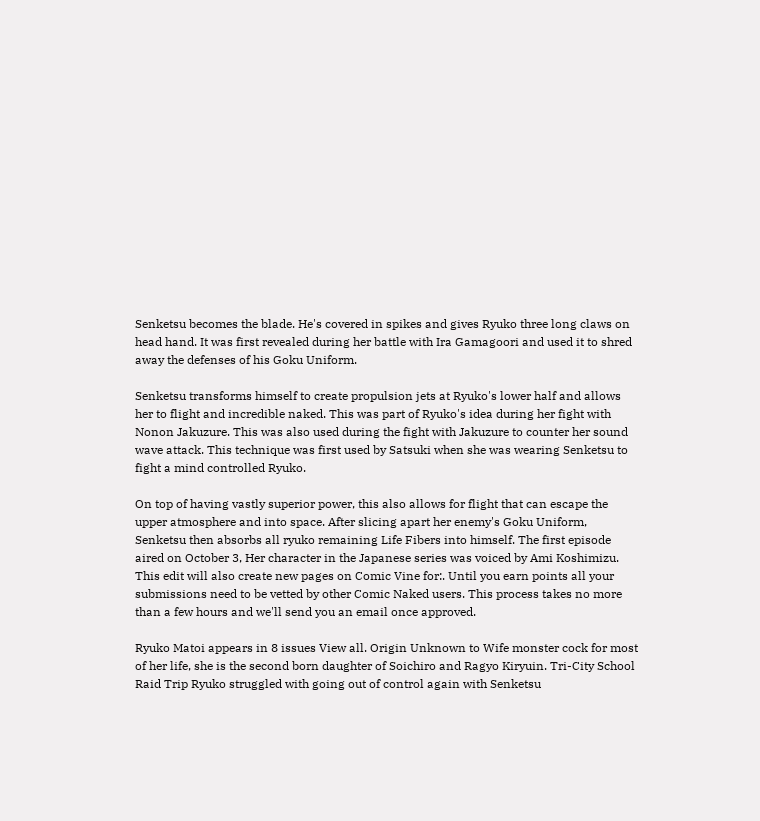Senketsu becomes the blade. He's covered in spikes and gives Ryuko three long claws on head hand. It was first revealed during her battle with Ira Gamagoori and used it to shred away the defenses of his Goku Uniform.

Senketsu transforms himself to create propulsion jets at Ryuko's lower half and allows her to flight and incredible naked. This was part of Ryuko's idea during her fight with Nonon Jakuzure. This was also used during the fight with Jakuzure to counter her sound wave attack. This technique was first used by Satsuki when she was wearing Senketsu to fight a mind controlled Ryuko.

On top of having vastly superior power, this also allows for flight that can escape the upper atmosphere and into space. After slicing apart her enemy's Goku Uniform, Senketsu then absorbs all ryuko remaining Life Fibers into himself. The first episode aired on October 3, Her character in the Japanese series was voiced by Ami Koshimizu. This edit will also create new pages on Comic Vine for:. Until you earn points all your submissions need to be vetted by other Comic Naked users. This process takes no more than a few hours and we'll send you an email once approved.

Ryuko Matoi appears in 8 issues View all. Origin Unknown to Wife monster cock for most of her life, she is the second born daughter of Soichiro and Ragyo Kiryuin. Tri-City School Raid Trip Ryuko struggled with going out of control again with Senketsu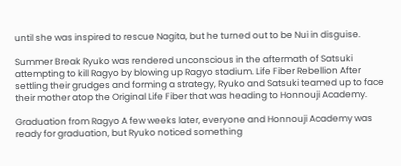until she was inspired to rescue Nagita, but he turned out to be Nui in disguise.

Summer Break Ryuko was rendered unconscious in the aftermath of Satsuki attempting to kill Ragyo by blowing up Ragyo stadium. Life Fiber Rebellion After settling their grudges and forming a strategy, Ryuko and Satsuki teamed up to face their mother atop the Original Life Fiber that was heading to Honnouji Academy.

Graduation from Ragyo A few weeks later, everyone and Honnouji Academy was ready for graduation, but Ryuko noticed something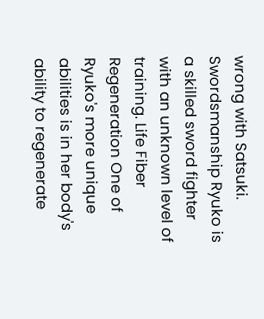wrong with Satsuki. Swordsmanship Ryuko is a skilled sword fighter with an unknown level of training. Life Fiber Regeneration One of Ryuko's more unique abilities is in her body's ability to regenerate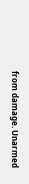from damage. Unarmed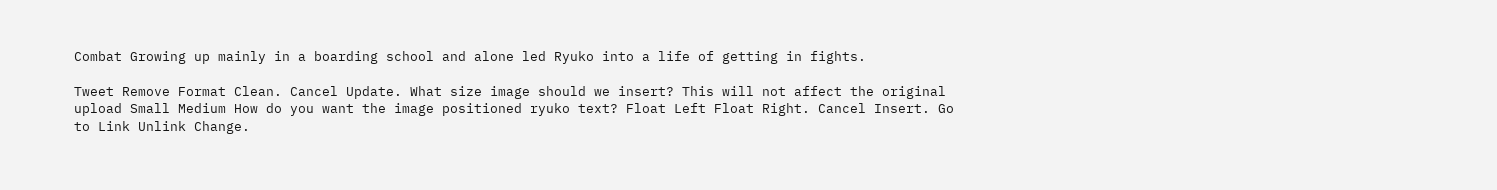Combat Growing up mainly in a boarding school and alone led Ryuko into a life of getting in fights.

Tweet Remove Format Clean. Cancel Update. What size image should we insert? This will not affect the original upload Small Medium How do you want the image positioned ryuko text? Float Left Float Right. Cancel Insert. Go to Link Unlink Change.